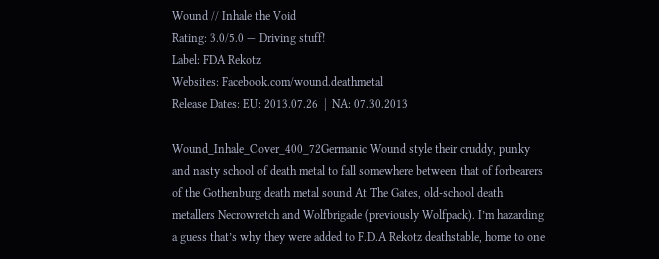Wound // Inhale the Void
Rating: 3.0/5.0 — Driving stuff!
Label: FDA Rekotz
Websites: Facebook.com/wound.deathmetal
Release Dates: EU: 2013.07.26  |  NA: 07.30.2013

Wound_Inhale_Cover_400_72Germanic Wound style their cruddy, punky and nasty school of death metal to fall somewhere between that of forbearers of the Gothenburg death metal sound At The Gates, old-school death metallers Necrowretch and Wolfbrigade (previously Wolfpack). I’m hazarding a guess that’s why they were added to F.D.A Rekotz deathstable, home to one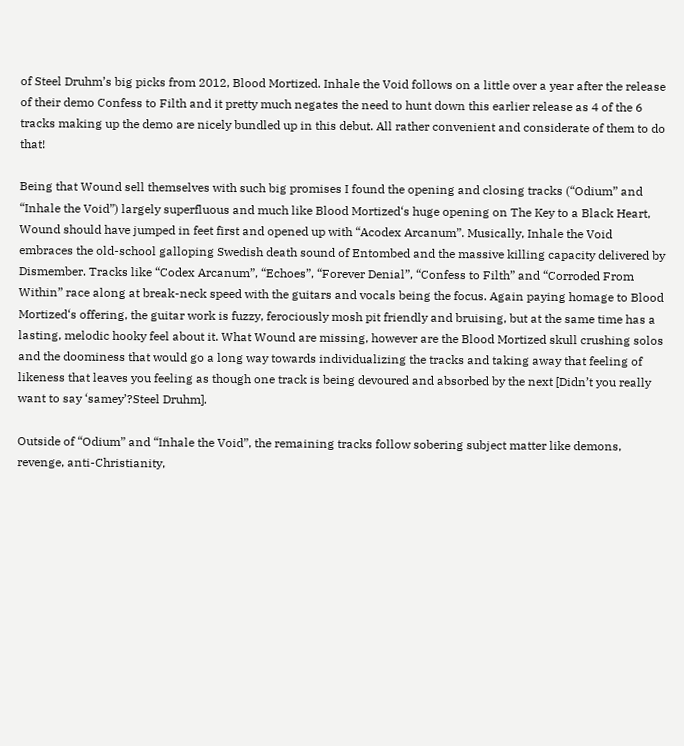of Steel Druhm’s big picks from 2012, Blood Mortized. Inhale the Void follows on a little over a year after the release of their demo Confess to Filth and it pretty much negates the need to hunt down this earlier release as 4 of the 6 tracks making up the demo are nicely bundled up in this debut. All rather convenient and considerate of them to do that!

Being that Wound sell themselves with such big promises I found the opening and closing tracks (“Odium” and “Inhale the Void”) largely superfluous and much like Blood Mortized‘s huge opening on The Key to a Black Heart, Wound should have jumped in feet first and opened up with “Acodex Arcanum”. Musically, Inhale the Void embraces the old-school galloping Swedish death sound of Entombed and the massive killing capacity delivered by Dismember. Tracks like “Codex Arcanum”, “Echoes”, “Forever Denial”, “Confess to Filth” and “Corroded From Within” race along at break-neck speed with the guitars and vocals being the focus. Again paying homage to Blood Mortized‘s offering, the guitar work is fuzzy, ferociously mosh pit friendly and bruising, but at the same time has a lasting, melodic hooky feel about it. What Wound are missing, however are the Blood Mortized skull crushing solos and the doominess that would go a long way towards individualizing the tracks and taking away that feeling of likeness that leaves you feeling as though one track is being devoured and absorbed by the next [Didn’t you really want to say ‘samey’?Steel Druhm].

Outside of “Odium” and “Inhale the Void”, the remaining tracks follow sobering subject matter like demons, revenge, anti-Christianity,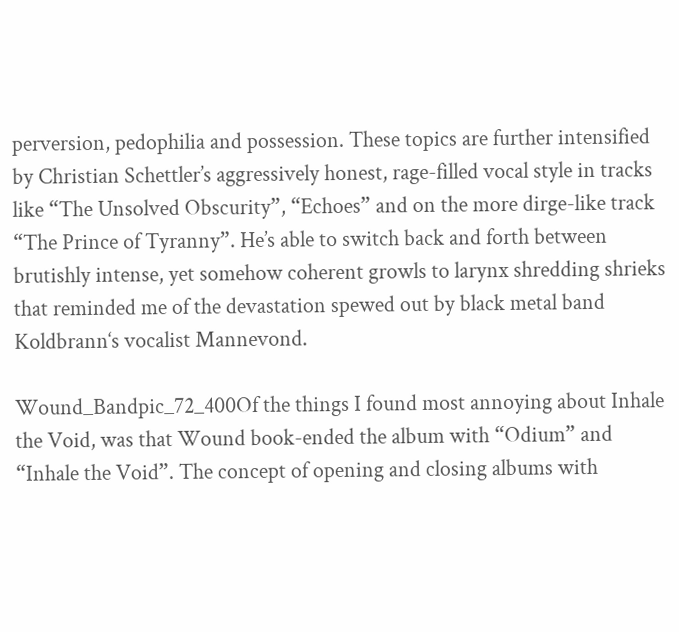perversion, pedophilia and possession. These topics are further intensified by Christian Schettler’s aggressively honest, rage-filled vocal style in tracks like “The Unsolved Obscurity”, “Echoes” and on the more dirge-like track “The Prince of Tyranny”. He’s able to switch back and forth between brutishly intense, yet somehow coherent growls to larynx shredding shrieks that reminded me of the devastation spewed out by black metal band Koldbrann‘s vocalist Mannevond.

Wound_Bandpic_72_400Of the things I found most annoying about Inhale the Void, was that Wound book-ended the album with “Odium” and “Inhale the Void”. The concept of opening and closing albums with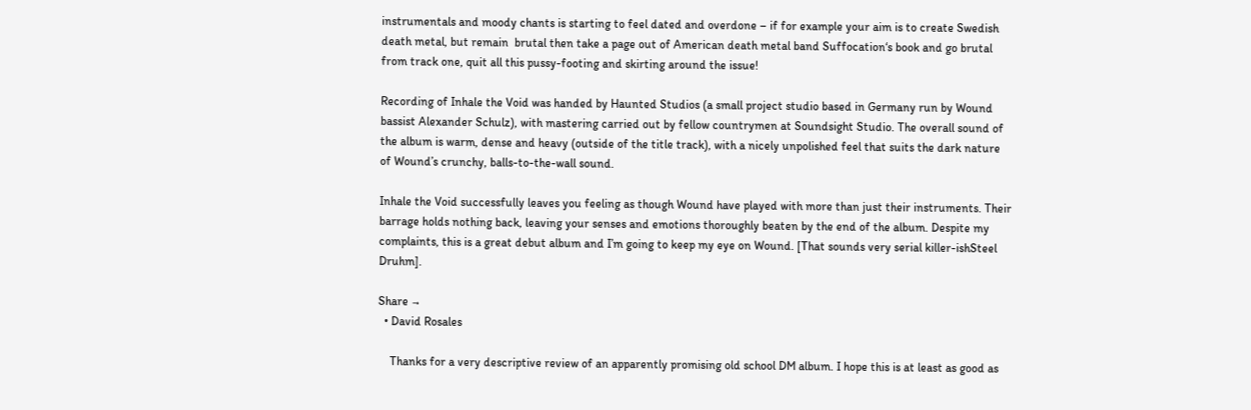instrumentals and moody chants is starting to feel dated and overdone – if for example your aim is to create Swedish death metal, but remain  brutal then take a page out of American death metal band Suffocation‘s book and go brutal from track one, quit all this pussy-footing and skirting around the issue!

Recording of Inhale the Void was handed by Haunted Studios (a small project studio based in Germany run by Wound bassist Alexander Schulz), with mastering carried out by fellow countrymen at Soundsight Studio. The overall sound of the album is warm, dense and heavy (outside of the title track), with a nicely unpolished feel that suits the dark nature of Wound’s crunchy, balls-to-the-wall sound.

Inhale the Void successfully leaves you feeling as though Wound have played with more than just their instruments. Their barrage holds nothing back, leaving your senses and emotions thoroughly beaten by the end of the album. Despite my complaints, this is a great debut album and I’m going to keep my eye on Wound. [That sounds very serial killer-ishSteel Druhm].

Share →
  • David Rosales

    Thanks for a very descriptive review of an apparently promising old school DM album. I hope this is at least as good as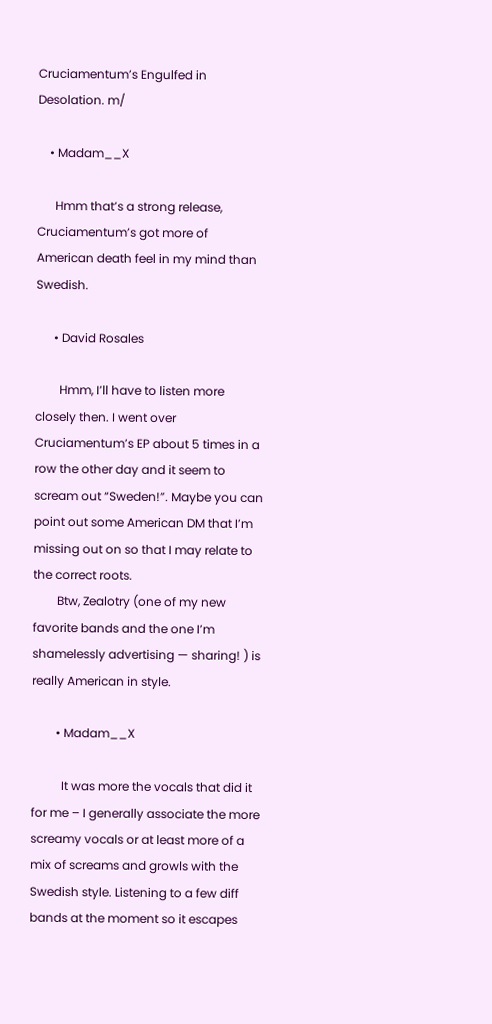Cruciamentum’s Engulfed in Desolation. m/

    • Madam__X

      Hmm that’s a strong release, Cruciamentum’s got more of American death feel in my mind than Swedish.

      • David Rosales

        Hmm, I’ll have to listen more closely then. I went over Cruciamentum’s EP about 5 times in a row the other day and it seem to scream out “Sweden!”. Maybe you can point out some American DM that I’m missing out on so that I may relate to the correct roots.
        Btw, Zealotry (one of my new favorite bands and the one I’m shamelessly advertising — sharing! ) is really American in style.

        • Madam__X

          It was more the vocals that did it for me – I generally associate the more screamy vocals or at least more of a mix of screams and growls with the Swedish style. Listening to a few diff bands at the moment so it escapes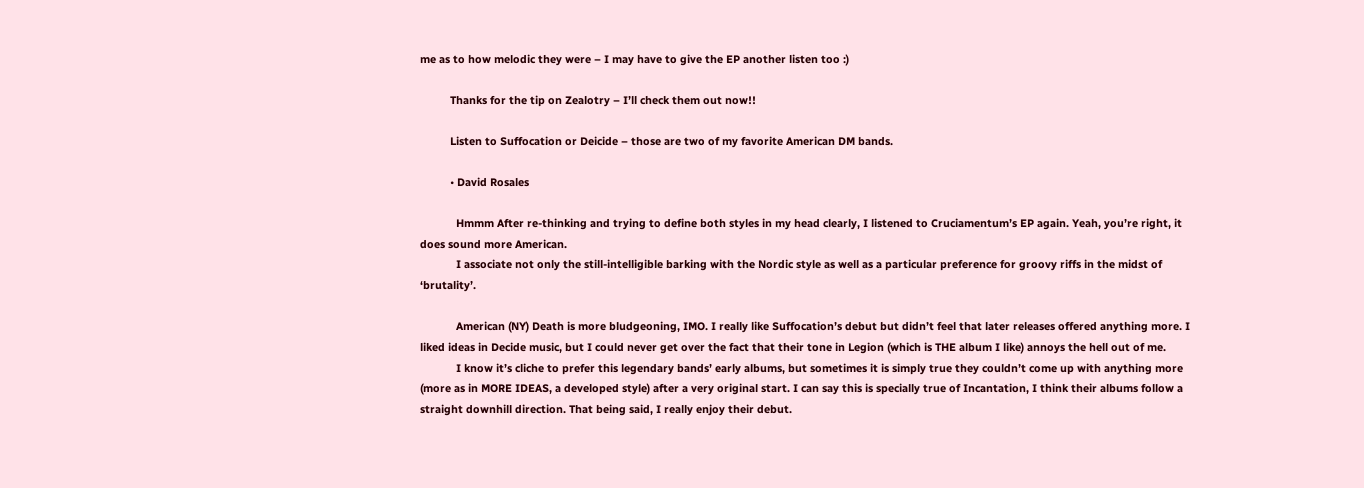me as to how melodic they were – I may have to give the EP another listen too :)

          Thanks for the tip on Zealotry – I’ll check them out now!!

          Listen to Suffocation or Deicide – those are two of my favorite American DM bands.

          • David Rosales

            Hmmm After re-thinking and trying to define both styles in my head clearly, I listened to Cruciamentum’s EP again. Yeah, you’re right, it does sound more American.
            I associate not only the still-intelligible barking with the Nordic style as well as a particular preference for groovy riffs in the midst of ‘brutality’.

            American (NY) Death is more bludgeoning, IMO. I really like Suffocation’s debut but didn’t feel that later releases offered anything more. I liked ideas in Decide music, but I could never get over the fact that their tone in Legion (which is THE album I like) annoys the hell out of me.
            I know it’s cliche to prefer this legendary bands’ early albums, but sometimes it is simply true they couldn’t come up with anything more (more as in MORE IDEAS, a developed style) after a very original start. I can say this is specially true of Incantation, I think their albums follow a straight downhill direction. That being said, I really enjoy their debut.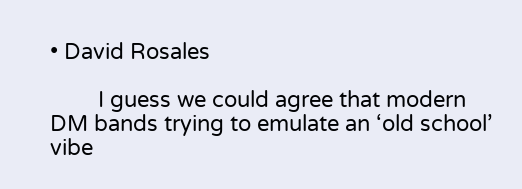• David Rosales

        I guess we could agree that modern DM bands trying to emulate an ‘old school’ vibe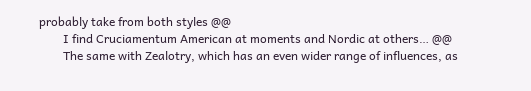probably take from both styles @@
        I find Cruciamentum American at moments and Nordic at others… @@
        The same with Zealotry, which has an even wider range of influences, as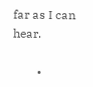far as I can hear.

        •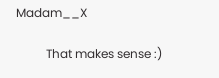Madam__X

          That makes sense :)